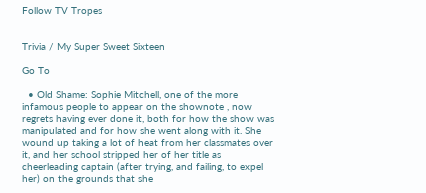Follow TV Tropes


Trivia / My Super Sweet Sixteen

Go To

  • Old Shame: Sophie Mitchell, one of the more infamous people to appear on the shownote , now regrets having ever done it, both for how the show was manipulated and for how she went along with it. She wound up taking a lot of heat from her classmates over it, and her school stripped her of her title as cheerleading captain (after trying, and failing, to expel her) on the grounds that she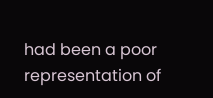had been a poor representation of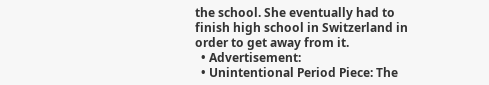the school. She eventually had to finish high school in Switzerland in order to get away from it.
  • Advertisement:
  • Unintentional Period Piece: The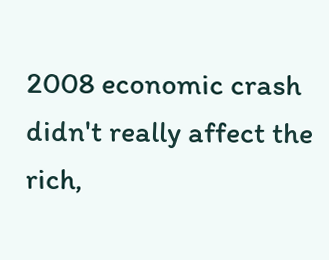2008 economic crash didn't really affect the rich,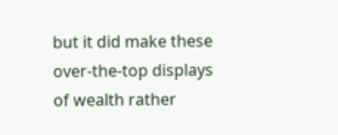but it did make these over-the-top displays of wealth rather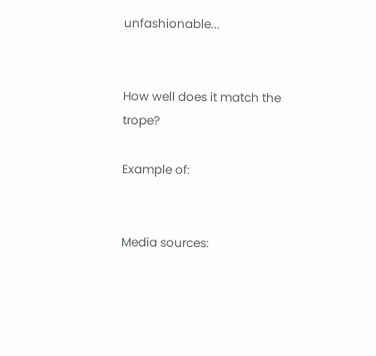unfashionable...


How well does it match the trope?

Example of:


Media sources: